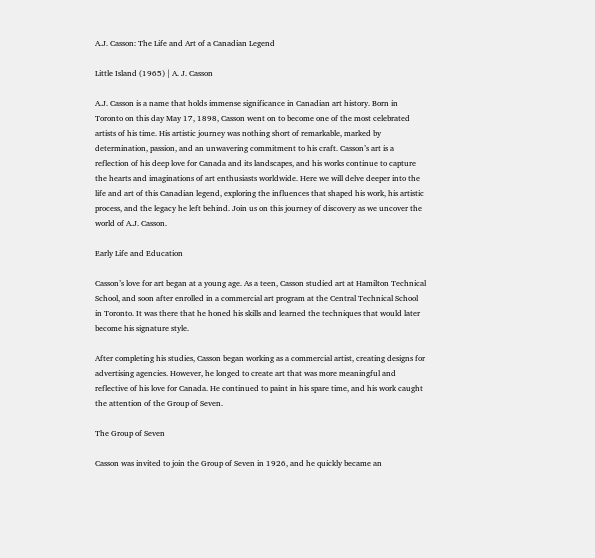A.J. Casson: The Life and Art of a Canadian Legend

Little Island (1965) | A. J. Casson

A.J. Casson is a name that holds immense significance in Canadian art history. Born in Toronto on this day May 17, 1898, Casson went on to become one of the most celebrated artists of his time. His artistic journey was nothing short of remarkable, marked by determination, passion, and an unwavering commitment to his craft. Casson’s art is a reflection of his deep love for Canada and its landscapes, and his works continue to capture the hearts and imaginations of art enthusiasts worldwide. Here we will delve deeper into the life and art of this Canadian legend, exploring the influences that shaped his work, his artistic process, and the legacy he left behind. Join us on this journey of discovery as we uncover the world of A.J. Casson.

Early Life and Education

Casson’s love for art began at a young age. As a teen, Casson studied art at Hamilton Technical School, and soon after enrolled in a commercial art program at the Central Technical School in Toronto. It was there that he honed his skills and learned the techniques that would later become his signature style.

After completing his studies, Casson began working as a commercial artist, creating designs for advertising agencies. However, he longed to create art that was more meaningful and reflective of his love for Canada. He continued to paint in his spare time, and his work caught the attention of the Group of Seven.

The Group of Seven

Casson was invited to join the Group of Seven in 1926, and he quickly became an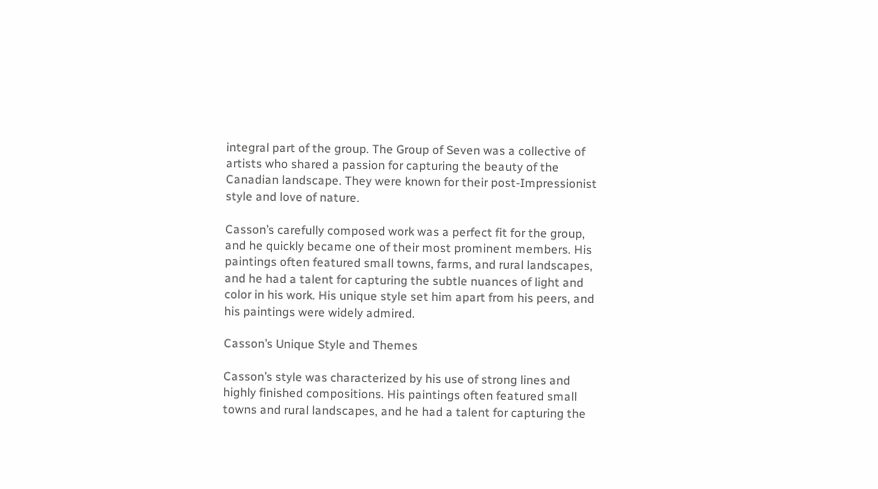integral part of the group. The Group of Seven was a collective of artists who shared a passion for capturing the beauty of the Canadian landscape. They were known for their post-Impressionist style and love of nature.

Casson’s carefully composed work was a perfect fit for the group, and he quickly became one of their most prominent members. His paintings often featured small towns, farms, and rural landscapes, and he had a talent for capturing the subtle nuances of light and color in his work. His unique style set him apart from his peers, and his paintings were widely admired.

Casson’s Unique Style and Themes

Casson’s style was characterized by his use of strong lines and highly finished compositions. His paintings often featured small towns and rural landscapes, and he had a talent for capturing the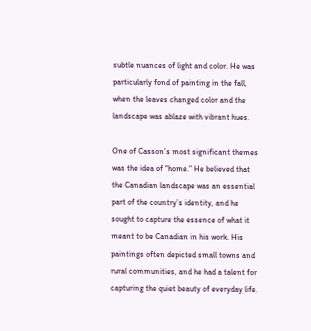subtle nuances of light and color. He was particularly fond of painting in the fall, when the leaves changed color and the landscape was ablaze with vibrant hues.

One of Casson’s most significant themes was the idea of “home.” He believed that the Canadian landscape was an essential part of the country’s identity, and he sought to capture the essence of what it meant to be Canadian in his work. His paintings often depicted small towns and rural communities, and he had a talent for capturing the quiet beauty of everyday life.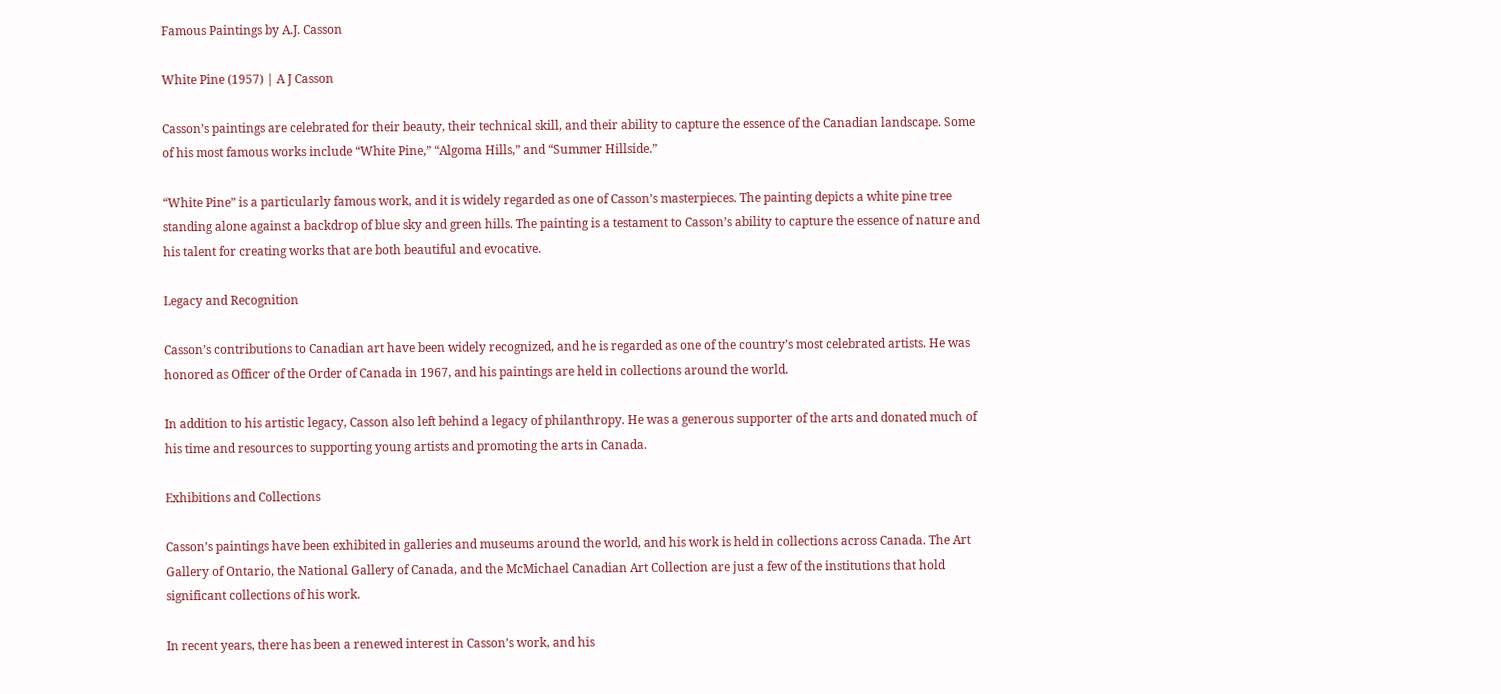Famous Paintings by A.J. Casson

White Pine (1957) | A J Casson

Casson’s paintings are celebrated for their beauty, their technical skill, and their ability to capture the essence of the Canadian landscape. Some of his most famous works include “White Pine,” “Algoma Hills,” and “Summer Hillside.”

“White Pine” is a particularly famous work, and it is widely regarded as one of Casson’s masterpieces. The painting depicts a white pine tree standing alone against a backdrop of blue sky and green hills. The painting is a testament to Casson’s ability to capture the essence of nature and his talent for creating works that are both beautiful and evocative.

Legacy and Recognition

Casson’s contributions to Canadian art have been widely recognized, and he is regarded as one of the country’s most celebrated artists. He was honored as Officer of the Order of Canada in 1967, and his paintings are held in collections around the world.

In addition to his artistic legacy, Casson also left behind a legacy of philanthropy. He was a generous supporter of the arts and donated much of his time and resources to supporting young artists and promoting the arts in Canada.

Exhibitions and Collections

Casson’s paintings have been exhibited in galleries and museums around the world, and his work is held in collections across Canada. The Art Gallery of Ontario, the National Gallery of Canada, and the McMichael Canadian Art Collection are just a few of the institutions that hold significant collections of his work.

In recent years, there has been a renewed interest in Casson’s work, and his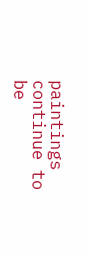paintings continue to be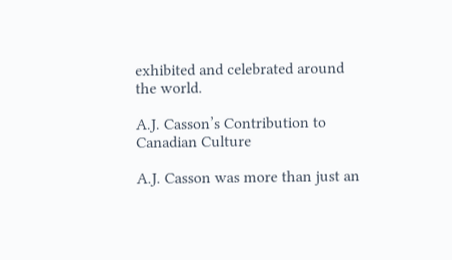exhibited and celebrated around the world.

A.J. Casson’s Contribution to Canadian Culture

A.J. Casson was more than just an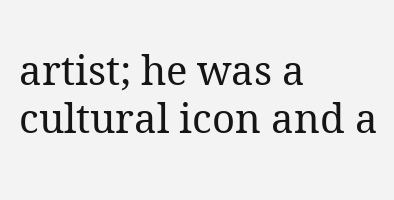artist; he was a cultural icon and a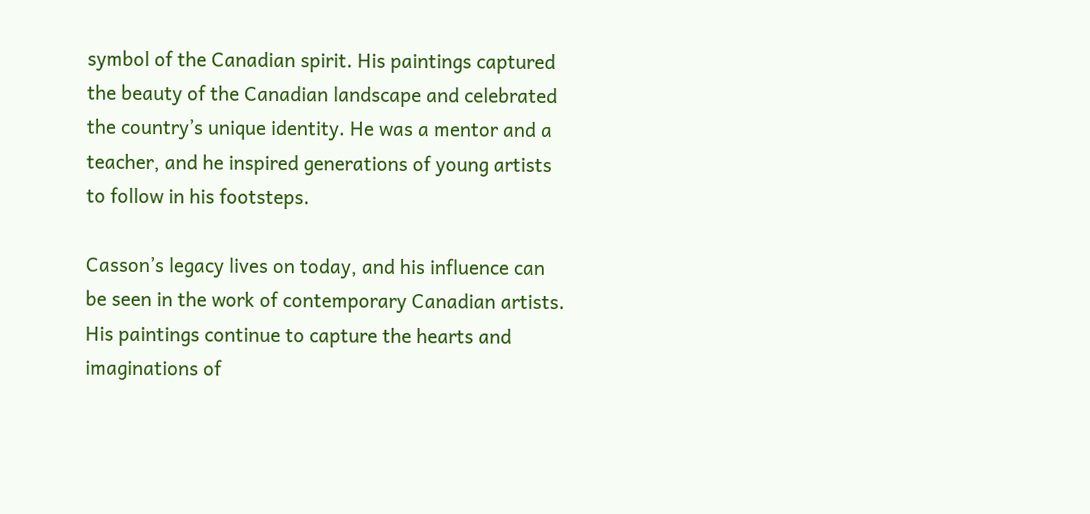symbol of the Canadian spirit. His paintings captured the beauty of the Canadian landscape and celebrated the country’s unique identity. He was a mentor and a teacher, and he inspired generations of young artists to follow in his footsteps.

Casson’s legacy lives on today, and his influence can be seen in the work of contemporary Canadian artists. His paintings continue to capture the hearts and imaginations of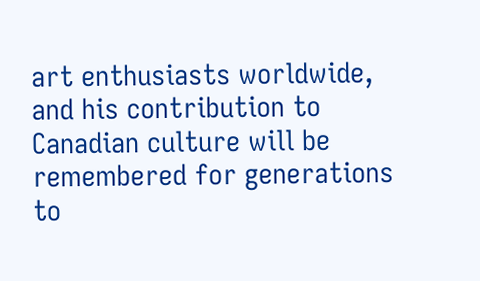art enthusiasts worldwide, and his contribution to Canadian culture will be remembered for generations to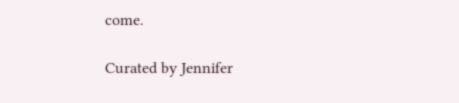come.

Curated by Jennifer